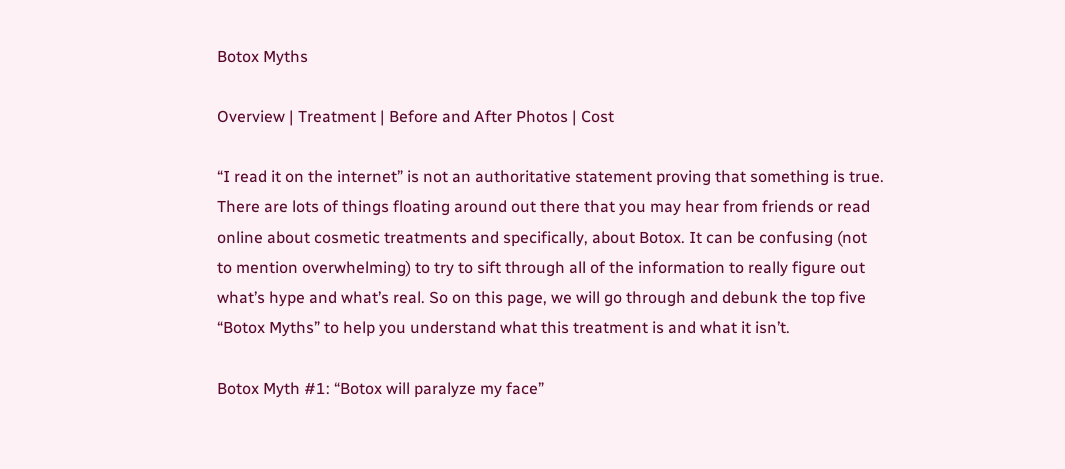Botox Myths

Overview | Treatment | Before and After Photos | Cost

“I read it on the internet” is not an authoritative statement proving that something is true. There are lots of things floating around out there that you may hear from friends or read online about cosmetic treatments and specifically, about Botox. It can be confusing (not to mention overwhelming) to try to sift through all of the information to really figure out what’s hype and what’s real. So on this page, we will go through and debunk the top five “Botox Myths” to help you understand what this treatment is and what it isn’t.

Botox Myth #1: “Botox will paralyze my face”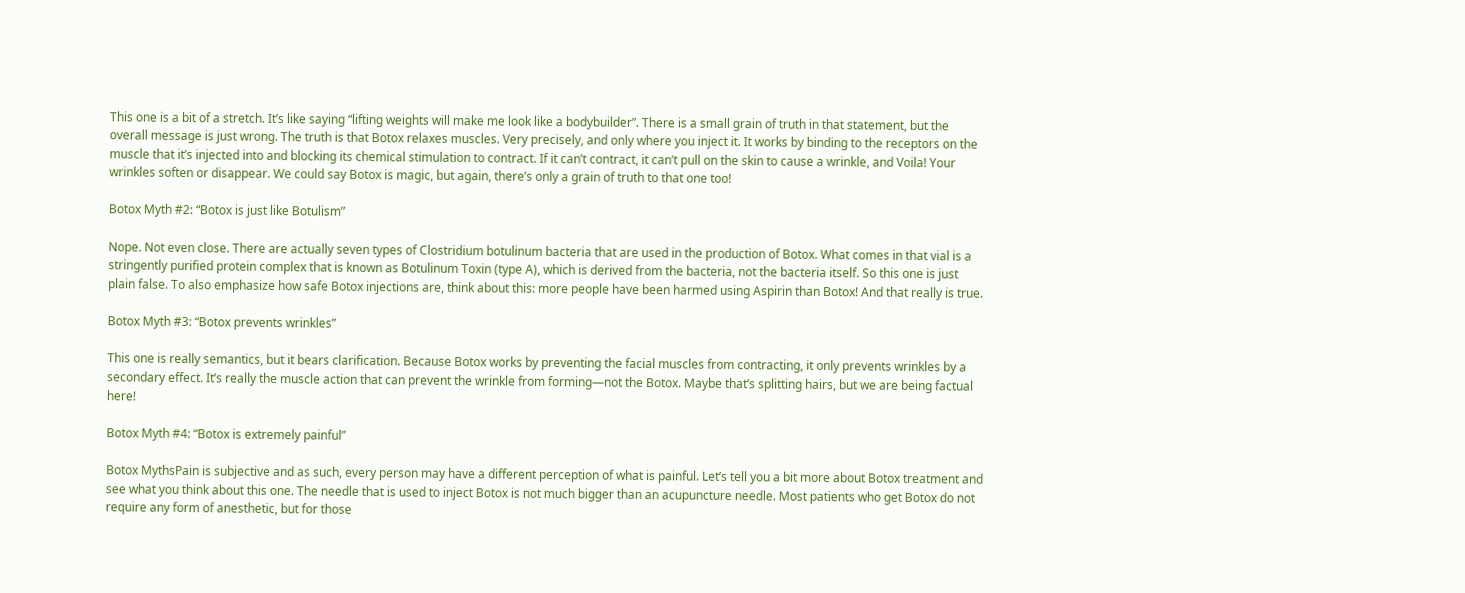This one is a bit of a stretch. It’s like saying “lifting weights will make me look like a bodybuilder”. There is a small grain of truth in that statement, but the overall message is just wrong. The truth is that Botox relaxes muscles. Very precisely, and only where you inject it. It works by binding to the receptors on the muscle that it’s injected into and blocking its chemical stimulation to contract. If it can’t contract, it can’t pull on the skin to cause a wrinkle, and Voila! Your wrinkles soften or disappear. We could say Botox is magic, but again, there’s only a grain of truth to that one too!

Botox Myth #2: “Botox is just like Botulism”

Nope. Not even close. There are actually seven types of Clostridium botulinum bacteria that are used in the production of Botox. What comes in that vial is a stringently purified protein complex that is known as Botulinum Toxin (type A), which is derived from the bacteria, not the bacteria itself. So this one is just plain false. To also emphasize how safe Botox injections are, think about this: more people have been harmed using Aspirin than Botox! And that really is true.

Botox Myth #3: “Botox prevents wrinkles”

This one is really semantics, but it bears clarification. Because Botox works by preventing the facial muscles from contracting, it only prevents wrinkles by a secondary effect. It’s really the muscle action that can prevent the wrinkle from forming—not the Botox. Maybe that’s splitting hairs, but we are being factual here!

Botox Myth #4: “Botox is extremely painful”

Botox MythsPain is subjective and as such, every person may have a different perception of what is painful. Let’s tell you a bit more about Botox treatment and see what you think about this one. The needle that is used to inject Botox is not much bigger than an acupuncture needle. Most patients who get Botox do not require any form of anesthetic, but for those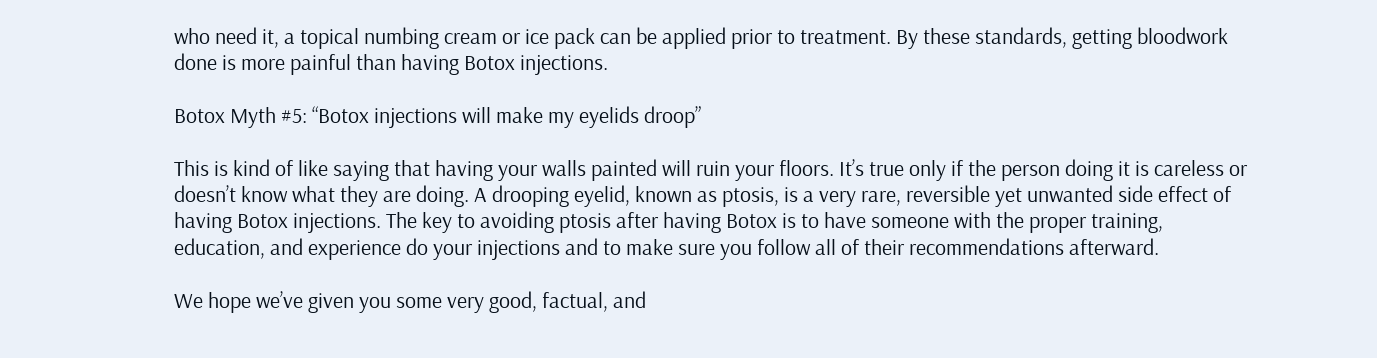who need it, a topical numbing cream or ice pack can be applied prior to treatment. By these standards, getting bloodwork done is more painful than having Botox injections.

Botox Myth #5: “Botox injections will make my eyelids droop”

This is kind of like saying that having your walls painted will ruin your floors. It’s true only if the person doing it is careless or doesn’t know what they are doing. A drooping eyelid, known as ptosis, is a very rare, reversible yet unwanted side effect of having Botox injections. The key to avoiding ptosis after having Botox is to have someone with the proper training, education, and experience do your injections and to make sure you follow all of their recommendations afterward.

We hope we’ve given you some very good, factual, and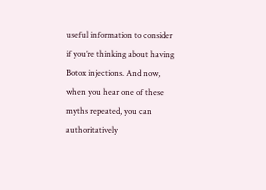useful information to consider if you’re thinking about having Botox injections. And now, when you hear one of these myths repeated, you can authoritatively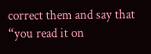correct them and say that “you read it on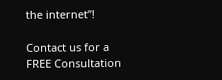the internet”!

Contact us for a FREE Consultation